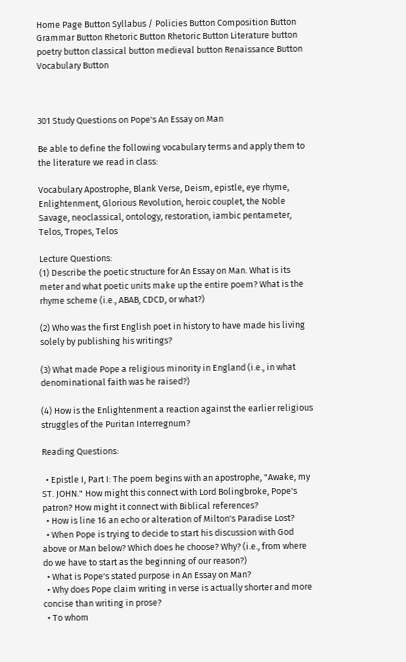Home Page Button Syllabus / Policies Button Composition Button Grammar Button Rhetoric Button Rhetoric Button Literature button poetry button classical button medieval button Renaissance Button Vocabulary Button



301 Study Questions on Pope's An Essay on Man

Be able to define the following vocabulary terms and apply them to the literature we read in class:

Vocabulary Apostrophe, Blank Verse, Deism, epistle, eye rhyme, Enlightenment, Glorious Revolution, heroic couplet, the Noble Savage, neoclassical, ontology, restoration, iambic pentameter, Telos, Tropes, Telos

Lecture Questions:
(1) Describe the poetic structure for An Essay on Man. What is its meter and what poetic units make up the entire poem? What is the rhyme scheme (i.e., ABAB, CDCD, or what?)

(2) Who was the first English poet in history to have made his living solely by publishing his writings?

(3) What made Pope a religious minority in England (i.e., in what denominational faith was he raised?)

(4) How is the Enlightenment a reaction against the earlier religious struggles of the Puritan Interregnum?

Reading Questions:

  • Epistle I, Part I: The poem begins with an apostrophe, "Awake, my ST. JOHN." How might this connect with Lord Bolingbroke, Pope's patron? How might it connect with Biblical references?
  • How is line 16 an echo or alteration of Milton's Paradise Lost?
  • When Pope is trying to decide to start his discussion with God above or Man below? Which does he choose? Why? (i.e., from where do we have to start as the beginning of our reason?)
  • What is Pope's stated purpose in An Essay on Man?
  • Why does Pope claim writing in verse is actually shorter and more concise than writing in prose?
  • To whom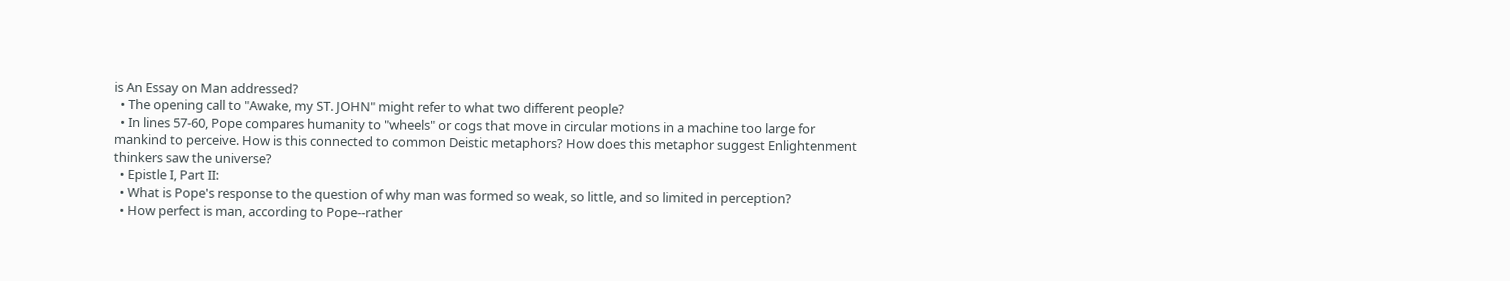is An Essay on Man addressed?
  • The opening call to "Awake, my ST. JOHN" might refer to what two different people?
  • In lines 57-60, Pope compares humanity to "wheels" or cogs that move in circular motions in a machine too large for mankind to perceive. How is this connected to common Deistic metaphors? How does this metaphor suggest Enlightenment thinkers saw the universe?
  • Epistle I, Part II:
  • What is Pope's response to the question of why man was formed so weak, so little, and so limited in perception?
  • How perfect is man, according to Pope--rather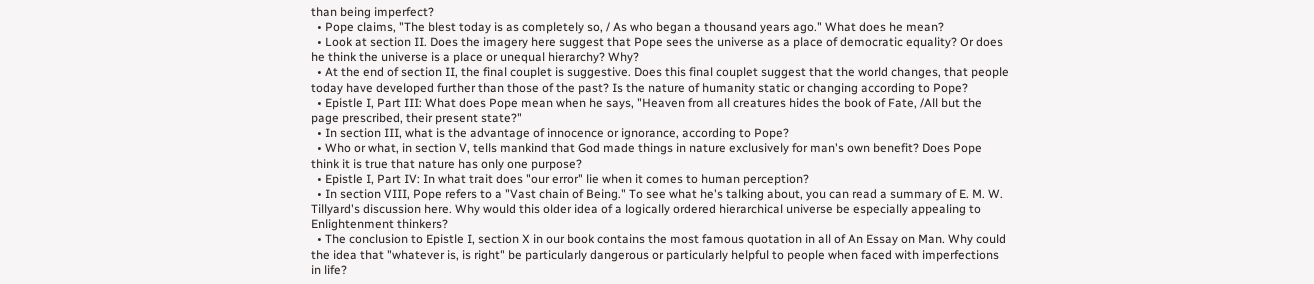than being imperfect?
  • Pope claims, "The blest today is as completely so, / As who began a thousand years ago." What does he mean?
  • Look at section II. Does the imagery here suggest that Pope sees the universe as a place of democratic equality? Or does he think the universe is a place or unequal hierarchy? Why?
  • At the end of section II, the final couplet is suggestive. Does this final couplet suggest that the world changes, that people today have developed further than those of the past? Is the nature of humanity static or changing according to Pope?
  • Epistle I, Part III: What does Pope mean when he says, "Heaven from all creatures hides the book of Fate, /All but the page prescribed, their present state?"
  • In section III, what is the advantage of innocence or ignorance, according to Pope?
  • Who or what, in section V, tells mankind that God made things in nature exclusively for man's own benefit? Does Pope think it is true that nature has only one purpose?
  • Epistle I, Part IV: In what trait does "our error" lie when it comes to human perception?
  • In section VIII, Pope refers to a "Vast chain of Being." To see what he's talking about, you can read a summary of E. M. W. Tillyard's discussion here. Why would this older idea of a logically ordered hierarchical universe be especially appealing to Enlightenment thinkers?
  • The conclusion to Epistle I, section X in our book contains the most famous quotation in all of An Essay on Man. Why could the idea that "whatever is, is right" be particularly dangerous or particularly helpful to people when faced with imperfections in life?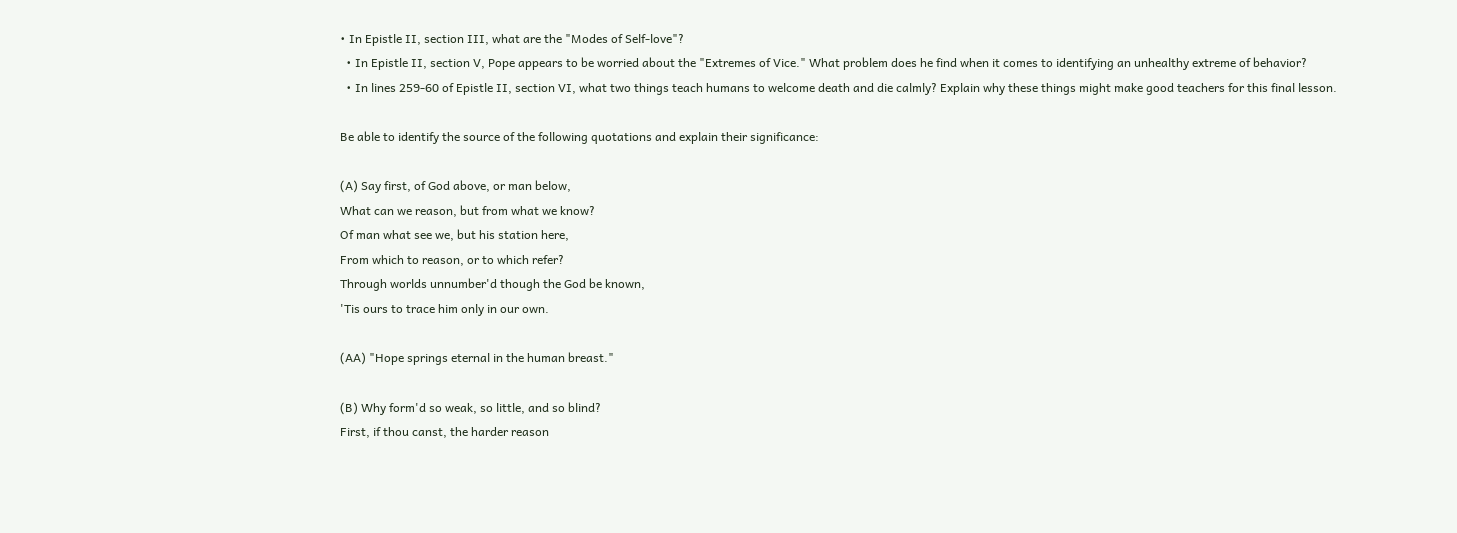• In Epistle II, section III, what are the "Modes of Self-love"?
  • In Epistle II, section V, Pope appears to be worried about the "Extremes of Vice." What problem does he find when it comes to identifying an unhealthy extreme of behavior?
  • In lines 259-60 of Epistle II, section VI, what two things teach humans to welcome death and die calmly? Explain why these things might make good teachers for this final lesson.

Be able to identify the source of the following quotations and explain their significance:

(A) Say first, of God above, or man below,
What can we reason, but from what we know?
Of man what see we, but his station here,
From which to reason, or to which refer?
Through worlds unnumber'd though the God be known,
'Tis ours to trace him only in our own.

(AA) "Hope springs eternal in the human breast."

(B) Why form'd so weak, so little, and so blind?
First, if thou canst, the harder reason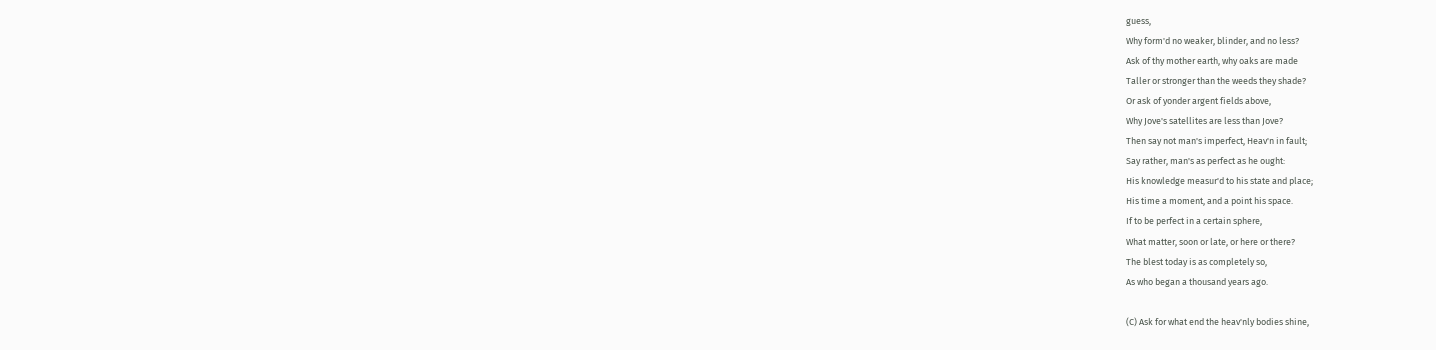guess,
Why form'd no weaker, blinder, and no less?
Ask of thy mother earth, why oaks are made
Taller or stronger than the weeds they shade?
Or ask of yonder argent fields above,
Why Jove's satellites are less than Jove?
Then say not man's imperfect, Heav'n in fault;
Say rather, man's as perfect as he ought:
His knowledge measur'd to his state and place;
His time a moment, and a point his space.
If to be perfect in a certain sphere,
What matter, soon or late, or here or there?
The blest today is as completely so,
As who began a thousand years ago.

(C) Ask for what end the heav'nly bodies shine,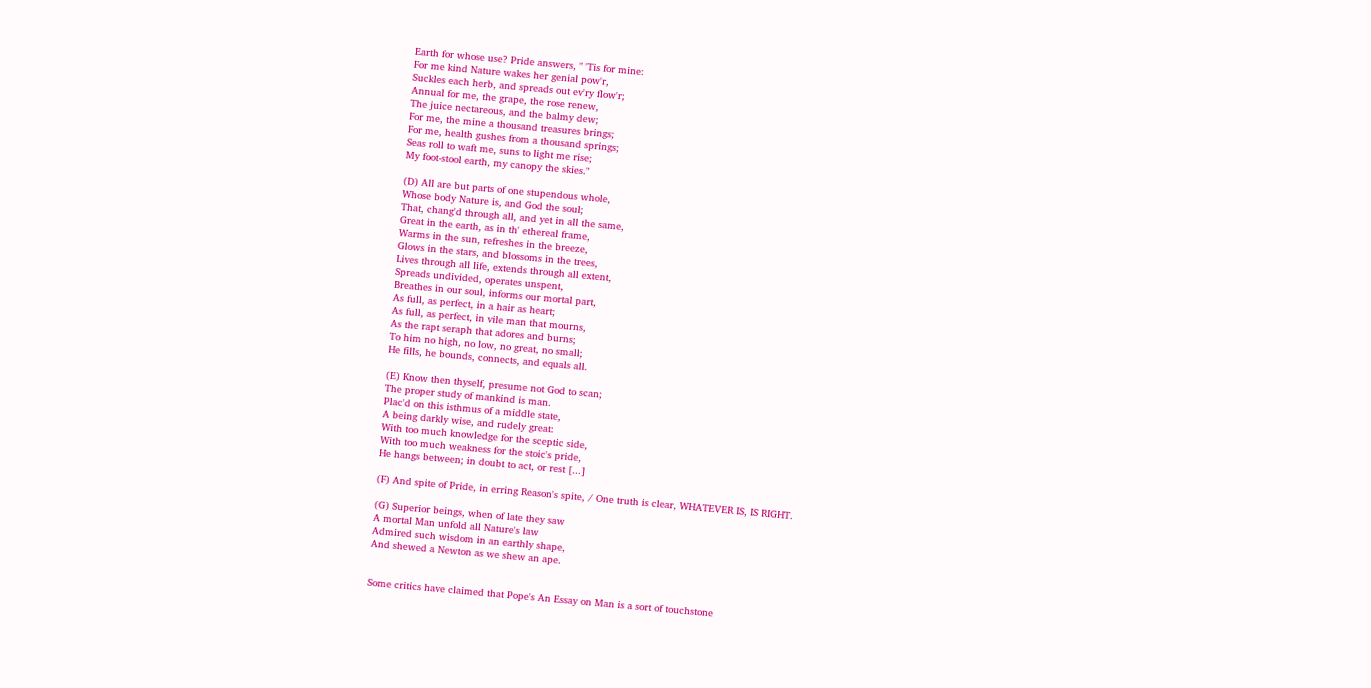Earth for whose use? Pride answers, " 'Tis for mine:
For me kind Nature wakes her genial pow'r,
Suckles each herb, and spreads out ev'ry flow'r;
Annual for me, the grape, the rose renew,
The juice nectareous, and the balmy dew;
For me, the mine a thousand treasures brings;
For me, health gushes from a thousand springs;
Seas roll to waft me, suns to light me rise;
My foot-stool earth, my canopy the skies."

(D) All are but parts of one stupendous whole,
Whose body Nature is, and God the soul;
That, chang'd through all, and yet in all the same,
Great in the earth, as in th' ethereal frame,
Warms in the sun, refreshes in the breeze,
Glows in the stars, and blossoms in the trees,
Lives through all life, extends through all extent,
Spreads undivided, operates unspent,
Breathes in our soul, informs our mortal part,
As full, as perfect, in a hair as heart;
As full, as perfect, in vile man that mourns,
As the rapt seraph that adores and burns;
To him no high, no low, no great, no small;
He fills, he bounds, connects, and equals all.

(E) Know then thyself, presume not God to scan;
The proper study of mankind is man.
Plac'd on this isthmus of a middle state,
A being darkly wise, and rudely great:
With too much knowledge for the sceptic side,
With too much weakness for the stoic's pride,
He hangs between; in doubt to act, or rest [...]

(F) And spite of Pride, in erring Reason's spite, / One truth is clear, WHATEVER IS, IS RIGHT.

(G) Superior beings, when of late they saw
A mortal Man unfold all Nature's law
Admired such wisdom in an earthly shape,
And shewed a Newton as we shew an ape.


Some critics have claimed that Pope's An Essay on Man is a sort of touchstone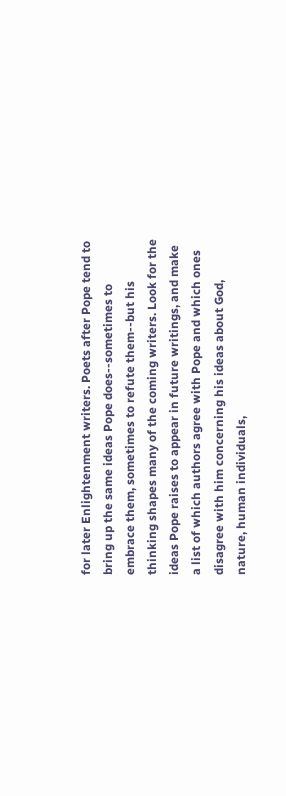for later Enlightenment writers. Poets after Pope tend to bring up the same ideas Pope does--sometimes to embrace them, sometimes to refute them--but his thinking shapes many of the coming writers. Look for the ideas Pope raises to appear in future writings, and make a list of which authors agree with Pope and which ones disagree with him concerning his ideas about God, nature, human individuals,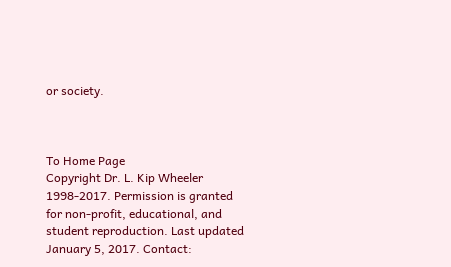or society.



To Home Page
Copyright Dr. L. Kip Wheeler 1998-2017. Permission is granted for non-profit, educational, and student reproduction. Last updated January 5, 2017. Contact: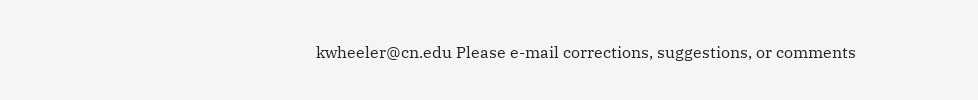kwheeler@cn.edu Please e-mail corrections, suggestions, or comments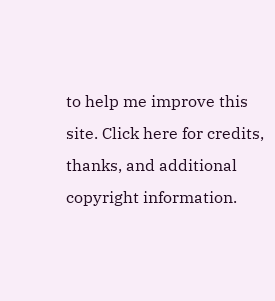to help me improve this site. Click here for credits, thanks, and additional copyright information.